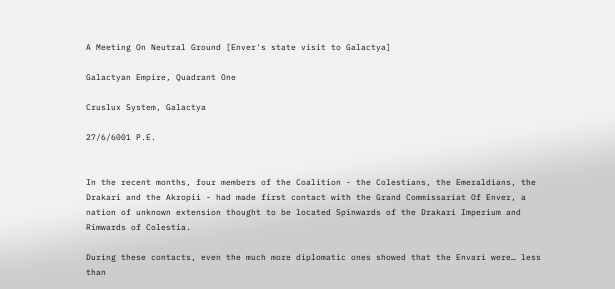A Meeting On Neutral Ground [Enver's state visit to Galactya]

Galactyan Empire, Quadrant One

Cruslux System, Galactya

27/6/6001 P.E.


In the recent months, four members of the Coalition - the Colestians, the Emeraldians, the Drakari and the Akropii - had made first contact with the Grand Commissariat Of Enver, a nation of unknown extension thought to be located Spinwards of the Drakari Imperium and Rimwards of Colestia.

During these contacts, even the much more diplomatic ones showed that the Envari were… less than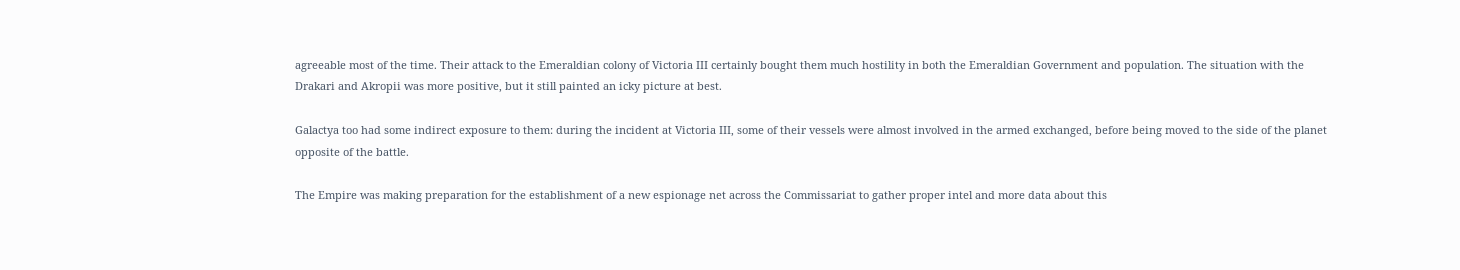agreeable most of the time. Their attack to the Emeraldian colony of Victoria III certainly bought them much hostility in both the Emeraldian Government and population. The situation with the Drakari and Akropii was more positive, but it still painted an icky picture at best.

Galactya too had some indirect exposure to them: during the incident at Victoria III, some of their vessels were almost involved in the armed exchanged, before being moved to the side of the planet opposite of the battle.

The Empire was making preparation for the establishment of a new espionage net across the Commissariat to gather proper intel and more data about this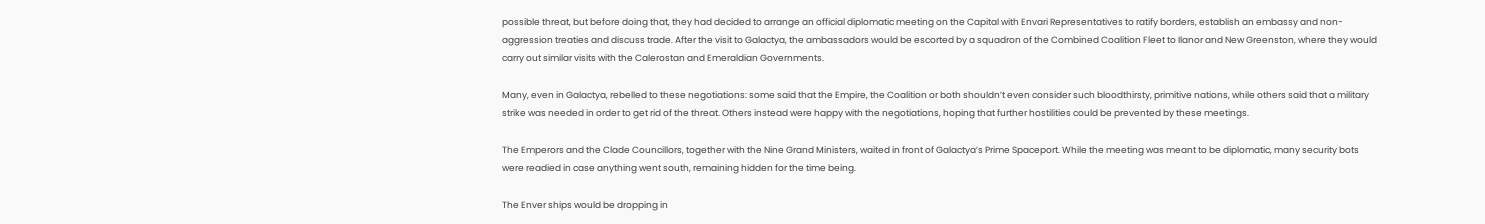possible threat, but before doing that, they had decided to arrange an official diplomatic meeting on the Capital with Envari Representatives to ratify borders, establish an embassy and non-aggression treaties and discuss trade. After the visit to Galactya, the ambassadors would be escorted by a squadron of the Combined Coalition Fleet to Ilanor and New Greenston, where they would carry out similar visits with the Calerostan and Emeraldian Governments.

Many, even in Galactya, rebelled to these negotiations: some said that the Empire, the Coalition or both shouldn’t even consider such bloodthirsty, primitive nations, while others said that a military strike was needed in order to get rid of the threat. Others instead were happy with the negotiations, hoping that further hostilities could be prevented by these meetings.

The Emperors and the Clade Councillors, together with the Nine Grand Ministers, waited in front of Galactya’s Prime Spaceport. While the meeting was meant to be diplomatic, many security bots were readied in case anything went south, remaining hidden for the time being.

The Enver ships would be dropping in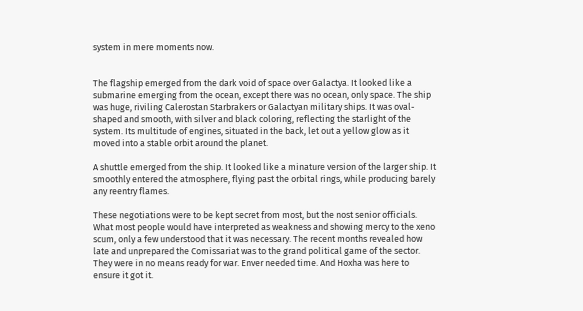system in mere moments now.


The flagship emerged from the dark void of space over Galactya. It looked like a submarine emerging from the ocean, except there was no ocean, only space. The ship was huge, riviling Calerostan Starbrakers or Galactyan military ships. It was oval-shaped and smooth, with silver and black coloring, reflecting the starlight of the system. Its multitude of engines, situated in the back, let out a yellow glow as it moved into a stable orbit around the planet.

A shuttle emerged from the ship. It looked like a minature version of the larger ship. It smoothly entered the atmosphere, flying past the orbital rings, while producing barely any reentry flames.

These negotiations were to be kept secret from most, but the nost senior officials. What most people would have interpreted as weakness and showing mercy to the xeno scum, only a few understood that it was necessary. The recent months revealed how late and unprepared the Comissariat was to the grand political game of the sector. They were in no means ready for war. Enver needed time. And Hoxha was here to ensure it got it.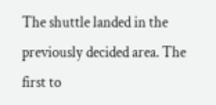The shuttle landed in the previously decided area. The first to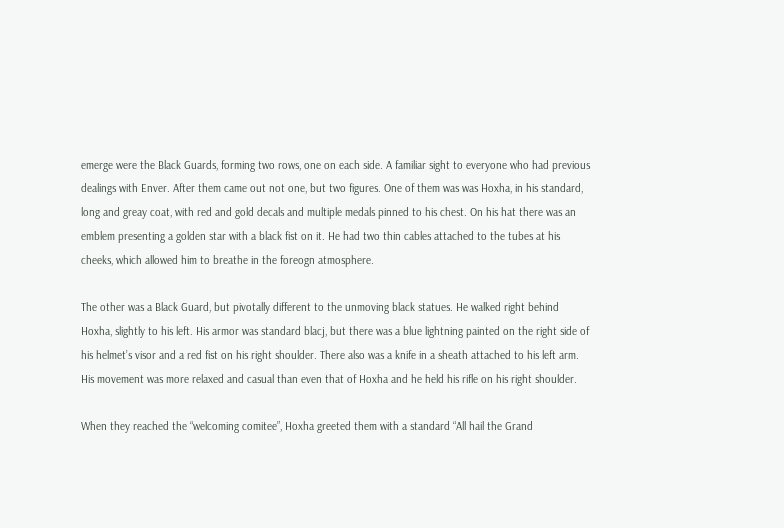emerge were the Black Guards, forming two rows, one on each side. A familiar sight to everyone who had previous dealings with Enver. After them came out not one, but two figures. One of them was was Hoxha, in his standard, long and greay coat, with red and gold decals and multiple medals pinned to his chest. On his hat there was an emblem presenting a golden star with a black fist on it. He had two thin cables attached to the tubes at his cheeks, which allowed him to breathe in the foreogn atmosphere.

The other was a Black Guard, but pivotally different to the unmoving black statues. He walked right behind Hoxha, slightly to his left. His armor was standard blacj, but there was a blue lightning painted on the right side of his helmet’s visor and a red fist on his right shoulder. There also was a knife in a sheath attached to his left arm. His movement was more relaxed and casual than even that of Hoxha and he held his rifle on his right shoulder.

When they reached the “welcoming comitee”, Hoxha greeted them with a standard “All hail the Grand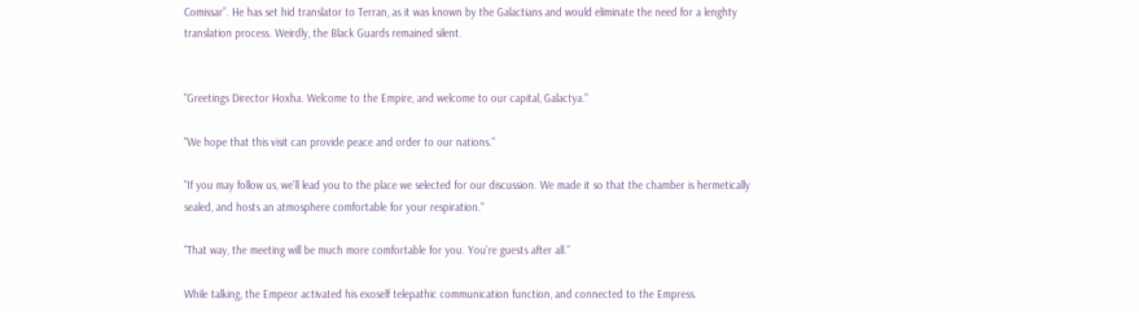Comissar”. He has set hid translator to Terran, as it was known by the Galactians and would eliminate the need for a lenghty translation process. Weirdly, the Black Guards remained silent.


"Greetings Director Hoxha. Welcome to the Empire, and welcome to our capital, Galactya."

"We hope that this visit can provide peace and order to our nations."

"If you may follow us, we'll lead you to the place we selected for our discussion. We made it so that the chamber is hermetically sealed, and hosts an atmosphere comfortable for your respiration."

"That way, the meeting will be much more comfortable for you. You're guests after all."

While talking, the Empeor activated his exoself telepathic communication function, and connected to the Empress.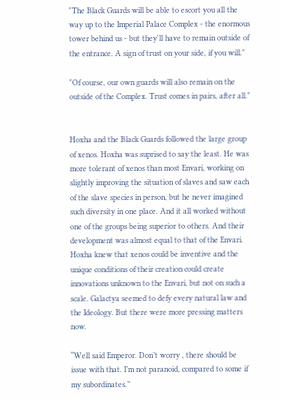"The Black Guards will be able to escort you all the way up to the Imperial Palace Complex - the enormous tower behind us - but they'll have to remain outside of the entrance. A sign of trust on your side, if you will."

"Of course, our own guards will also remain on the outside of the Complex. Trust comes in pairs, after all."


Hoxha and the Black Guards followed the large group of xenos. Hoxha was suprised to say the least. He was more tolerant of xenos than most Envari, working on slightly improving the situation of slaves and saw each of the slave species in person, but he never imagined such diversity in one place. And it all worked without one of the groups being superior to others. And their development was almost equal to that of the Envari. Hoxha knew that xenos could be inventive and the unique conditions of their creation could create innovations unknown to the Envari, but not on such a scale. Galactya seemed to defy every natural law and the Ideology. But there were more pressing matters now.

“Well said Emperor. Don’t worry , there should be issue with that. I’m not paranoid, compared to some if my subordinates.”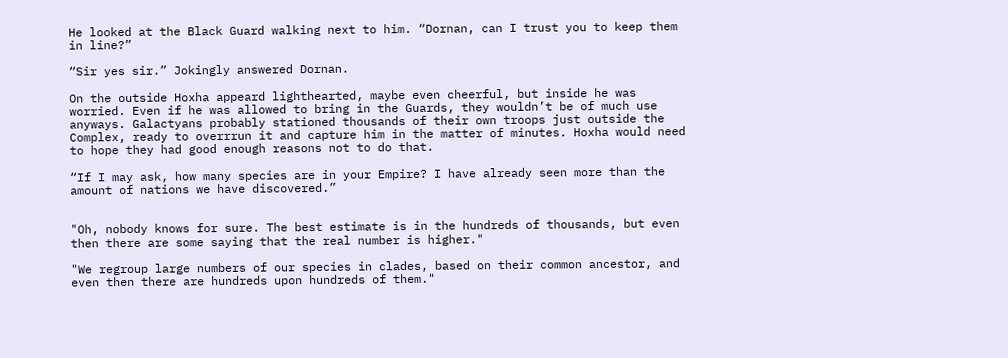He looked at the Black Guard walking next to him. “Dornan, can I trust you to keep them in line?”

“Sir yes sir.” Jokingly answered Dornan.

On the outside Hoxha appeard lighthearted, maybe even cheerful, but inside he was worried. Even if he was allowed to bring in the Guards, they wouldn’t be of much use anyways. Galactyans probably stationed thousands of their own troops just outside the Complex, ready to overrrun it and capture him in the matter of minutes. Hoxha would need to hope they had good enough reasons not to do that.

“If I may ask, how many species are in your Empire? I have already seen more than the amount of nations we have discovered.”


"Oh, nobody knows for sure. The best estimate is in the hundreds of thousands, but even then there are some saying that the real number is higher."

"We regroup large numbers of our species in clades, based on their common ancestor, and even then there are hundreds upon hundreds of them."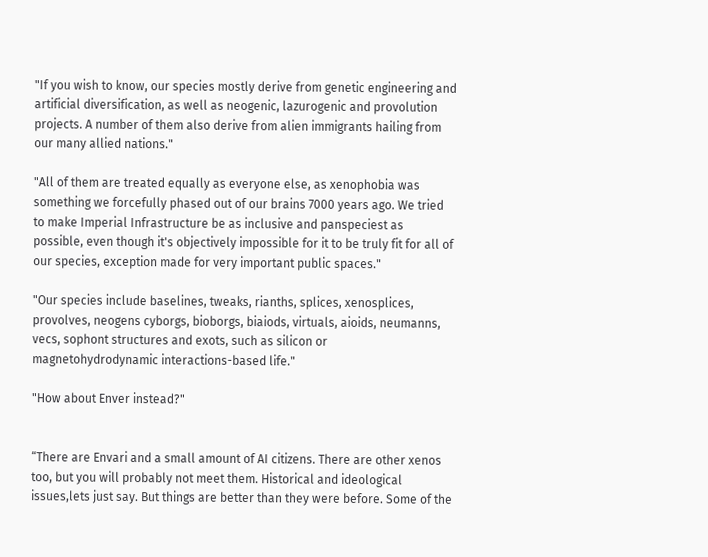"If you wish to know, our species mostly derive from genetic engineering and artificial diversification, as well as neogenic, lazurogenic and provolution projects. A number of them also derive from alien immigrants hailing from our many allied nations."

"All of them are treated equally as everyone else, as xenophobia was something we forcefully phased out of our brains 7000 years ago. We tried to make Imperial Infrastructure be as inclusive and panspeciest as possible, even though it's objectively impossible for it to be truly fit for all of our species, exception made for very important public spaces."

"Our species include baselines, tweaks, rianths, splices, xenosplices, provolves, neogens cyborgs, bioborgs, biaiods, virtuals, aioids, neumanns, vecs, sophont structures and exots, such as silicon or magnetohydrodynamic interactions-based life."

"How about Enver instead?"


“There are Envari and a small amount of AI citizens. There are other xenos too, but you will probably not meet them. Historical and ideological issues,lets just say. But things are better than they were before. Some of the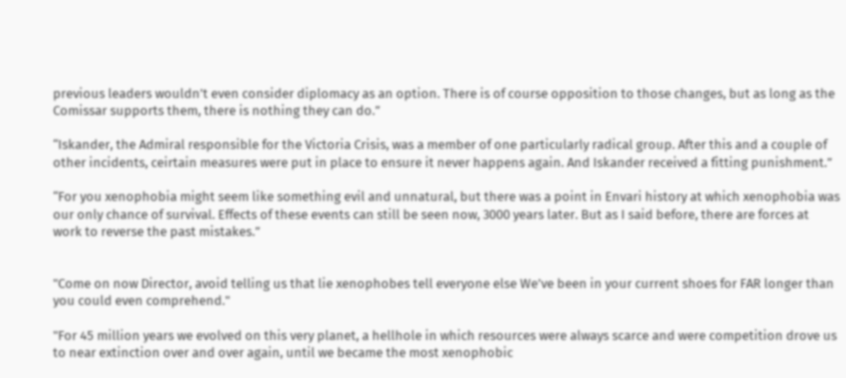previous leaders wouldn’t even consider diplomacy as an option. There is of course opposition to those changes, but as long as the Comissar supports them, there is nothing they can do.”

“Iskander, the Admiral responsible for the Victoria Crisis, was a member of one particularly radical group. After this and a couple of other incidents, ceirtain measures were put in place to ensure it never happens again. And Iskander received a fitting punishment.”

“For you xenophobia might seem like something evil and unnatural, but there was a point in Envari history at which xenophobia was our only chance of survival. Effects of these events can still be seen now, 3000 years later. But as I said before, there are forces at work to reverse the past mistakes.”


"Come on now Director, avoid telling us that lie xenophobes tell everyone else We’ve been in your current shoes for FAR longer than you could even comprehend."

"For 45 million years we evolved on this very planet, a hellhole in which resources were always scarce and were competition drove us to near extinction over and over again, until we became the most xenophobic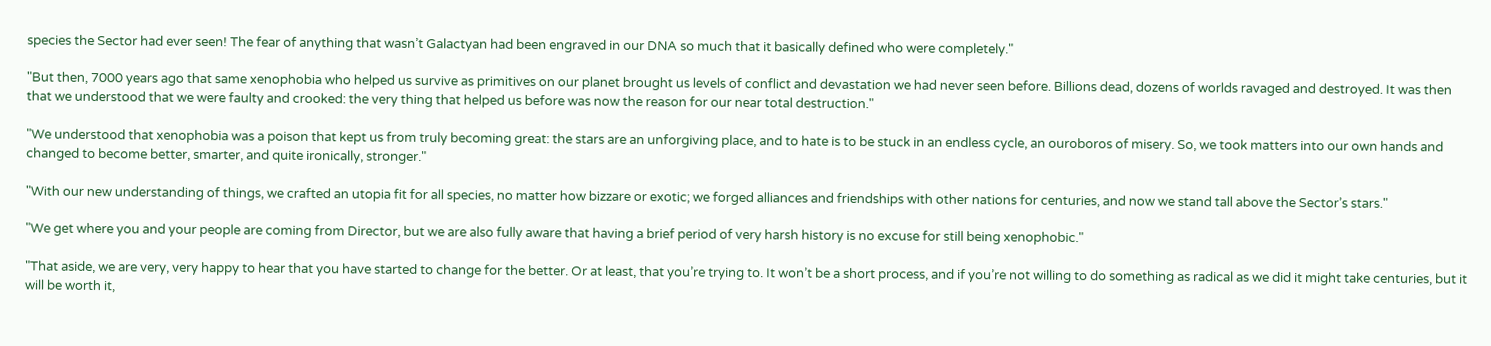species the Sector had ever seen! The fear of anything that wasn’t Galactyan had been engraved in our DNA so much that it basically defined who were completely."

"But then, 7000 years ago that same xenophobia who helped us survive as primitives on our planet brought us levels of conflict and devastation we had never seen before. Billions dead, dozens of worlds ravaged and destroyed. It was then that we understood that we were faulty and crooked: the very thing that helped us before was now the reason for our near total destruction."

"We understood that xenophobia was a poison that kept us from truly becoming great: the stars are an unforgiving place, and to hate is to be stuck in an endless cycle, an ouroboros of misery. So, we took matters into our own hands and changed to become better, smarter, and quite ironically, stronger."

"With our new understanding of things, we crafted an utopia fit for all species, no matter how bizzare or exotic; we forged alliances and friendships with other nations for centuries, and now we stand tall above the Sector’s stars."

"We get where you and your people are coming from Director, but we are also fully aware that having a brief period of very harsh history is no excuse for still being xenophobic."

"That aside, we are very, very happy to hear that you have started to change for the better. Or at least, that you’re trying to. It won’t be a short process, and if you’re not willing to do something as radical as we did it might take centuries, but it will be worth it,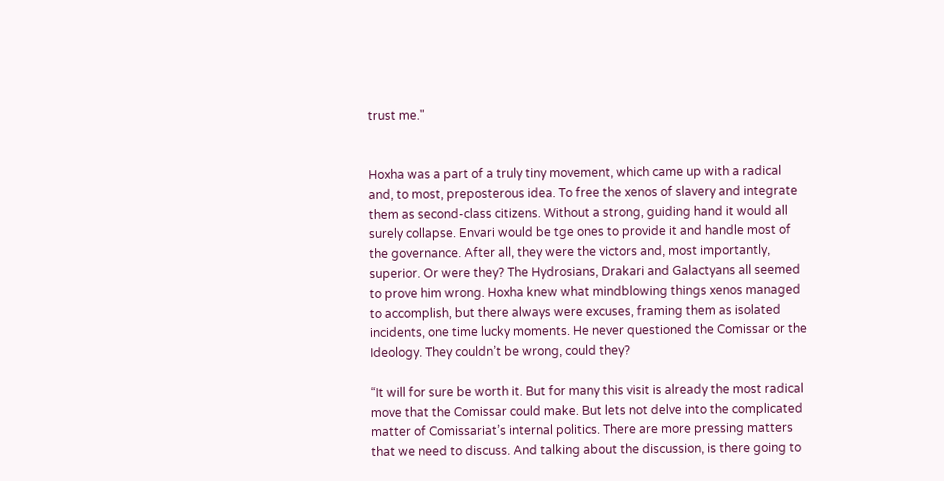trust me."


Hoxha was a part of a truly tiny movement, which came up with a radical and, to most, preposterous idea. To free the xenos of slavery and integrate them as second-class citizens. Without a strong, guiding hand it would all surely collapse. Envari would be tge ones to provide it and handle most of the governance. After all, they were the victors and, most importantly, superior. Or were they? The Hydrosians, Drakari and Galactyans all seemed to prove him wrong. Hoxha knew what mindblowing things xenos managed to accomplish, but there always were excuses, framing them as isolated incidents, one time lucky moments. He never questioned the Comissar or the Ideology. They couldn’t be wrong, could they?

“It will for sure be worth it. But for many this visit is already the most radical move that the Comissar could make. But lets not delve into the complicated matter of Comissariat’s internal politics. There are more pressing matters that we need to discuss. And talking about the discussion, is there going to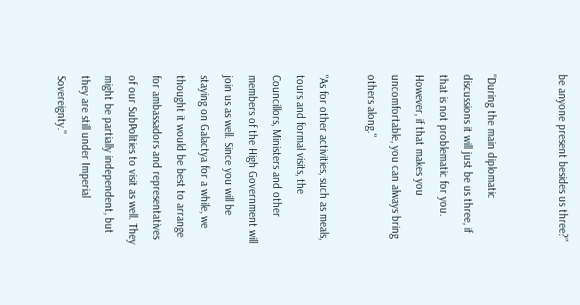be anyone present besides us three?”


"During the main diplomatic discussions it will just be us three, if that is not problematic for you. However, if that makes you uncomfortable, you can always bring others along."

"As for other activities, such as meals, tours and formal visits, the Councillors, Ministers and other members of the High Government will join us as well. Since you will be staying on Galactya for a while, we thought it would be best to arrange for ambassadors and representatives of our SubPolities to visit as well. They might be partially independent, but they are still under Imperial Sovereignty."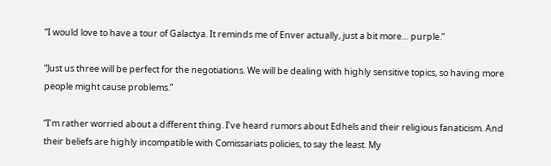“I would love to have a tour of Galactya. It reminds me of Enver actually, just a bit more… purple.”

“Just us three will be perfect for the negotiations. We will be dealing with highly sensitive topics, so having more people might cause problems.”

“I’m rather worried about a different thing. I’ve heard rumors about Edhels and their religious fanaticism. And their beliefs are highly incompatible with Comissariats policies, to say the least. My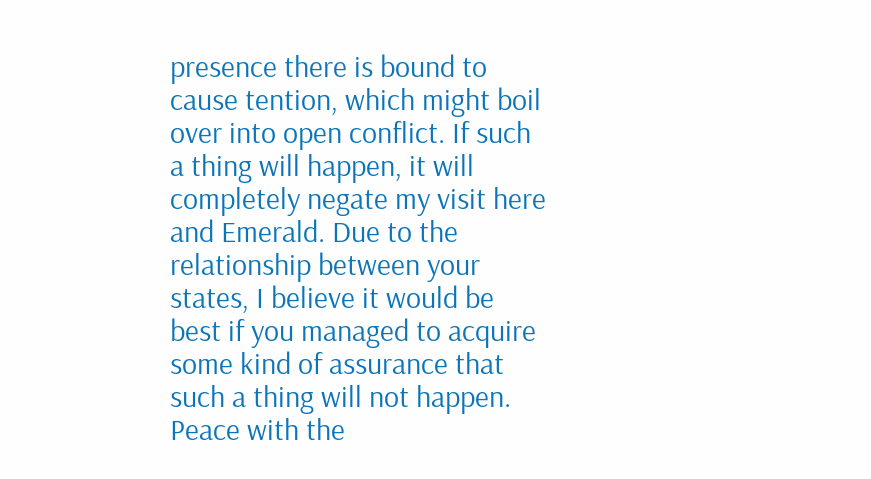presence there is bound to cause tention, which might boil over into open conflict. If such a thing will happen, it will completely negate my visit here and Emerald. Due to the relationship between your states, I believe it would be best if you managed to acquire some kind of assurance that such a thing will not happen. Peace with the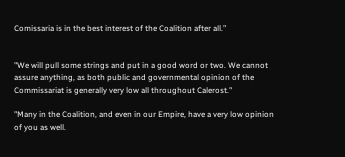Comissaria is in the best interest of the Coalition after all.”


"We will pull some strings and put in a good word or two. We cannot assure anything, as both public and governmental opinion of the Commissariat is generally very low all throughout Calerost."

"Many in the Coalition, and even in our Empire, have a very low opinion of you as well.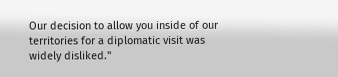Our decision to allow you inside of our territories for a diplomatic visit was widely disliked."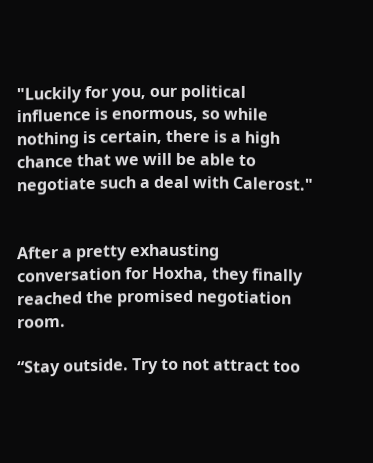"Luckily for you, our political influence is enormous, so while nothing is certain, there is a high chance that we will be able to negotiate such a deal with Calerost."


After a pretty exhausting conversation for Hoxha, they finally reached the promised negotiation room.

“Stay outside. Try to not attract too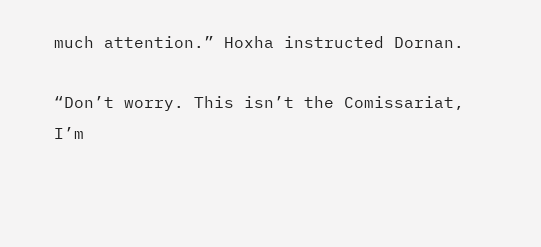much attention.” Hoxha instructed Dornan.

“Don’t worry. This isn’t the Comissariat, I’m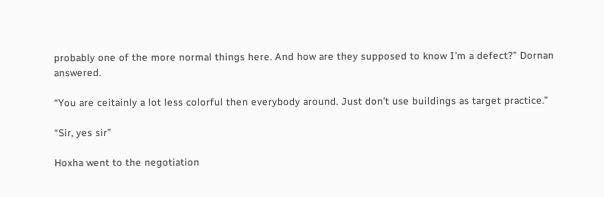probably one of the more normal things here. And how are they supposed to know I’m a defect?” Dornan answered.

“You are ceitainly a lot less colorful then everybody around. Just don’t use buildings as target practice.”

“Sir, yes sir”

Hoxha went to the negotiation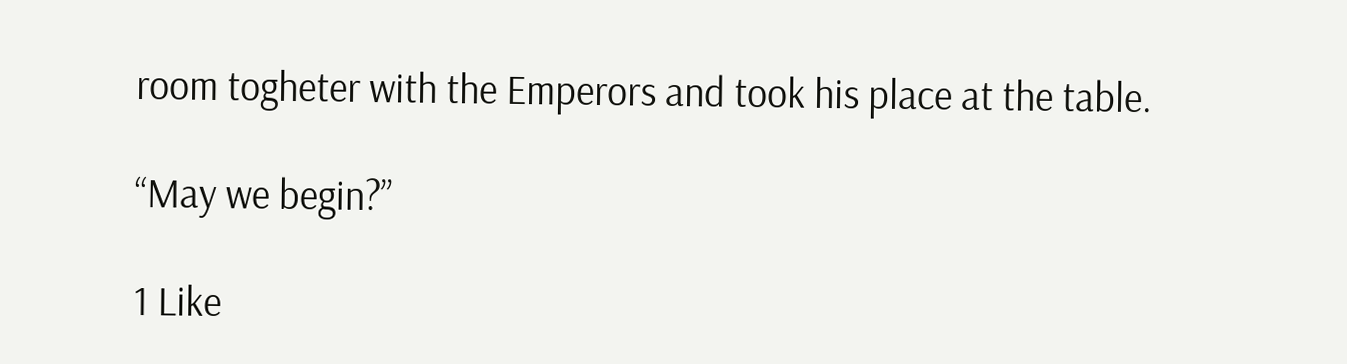room togheter with the Emperors and took his place at the table.

“May we begin?”

1 Like